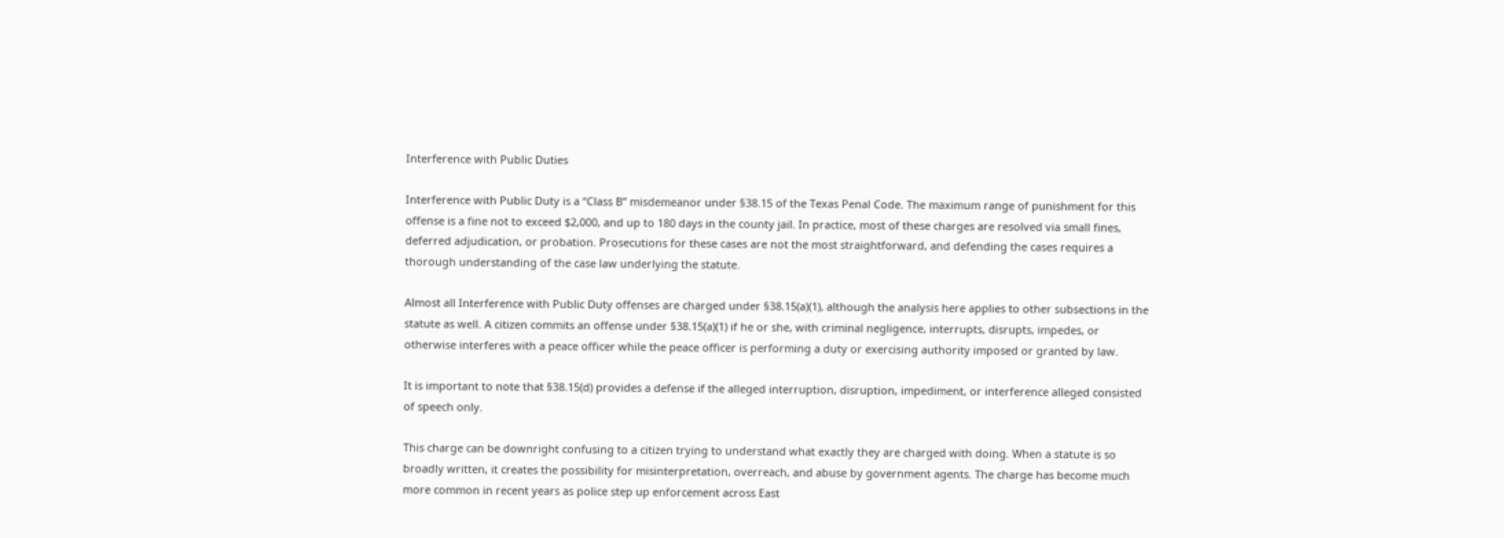Interference with Public Duties

Interference with Public Duty is a “Class B” misdemeanor under §38.15 of the Texas Penal Code. The maximum range of punishment for this offense is a fine not to exceed $2,000, and up to 180 days in the county jail. In practice, most of these charges are resolved via small fines, deferred adjudication, or probation. Prosecutions for these cases are not the most straightforward, and defending the cases requires a thorough understanding of the case law underlying the statute.

Almost all Interference with Public Duty offenses are charged under §38.15(a)(1), although the analysis here applies to other subsections in the statute as well. A citizen commits an offense under §38.15(a)(1) if he or she, with criminal negligence, interrupts, disrupts, impedes, or otherwise interferes with a peace officer while the peace officer is performing a duty or exercising authority imposed or granted by law.

It is important to note that §38.15(d) provides a defense if the alleged interruption, disruption, impediment, or interference alleged consisted of speech only.

This charge can be downright confusing to a citizen trying to understand what exactly they are charged with doing. When a statute is so broadly written, it creates the possibility for misinterpretation, overreach, and abuse by government agents. The charge has become much more common in recent years as police step up enforcement across East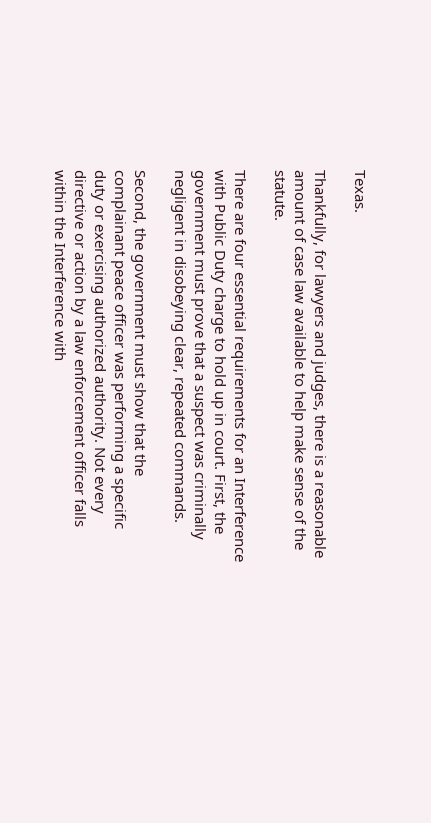Texas.

Thankfully, for lawyers and judges, there is a reasonable amount of case law available to help make sense of the statute.

There are four essential requirements for an Interference with Public Duty charge to hold up in court. First, the government must prove that a suspect was criminally negligent in disobeying clear, repeated commands.

Second, the government must show that the complainant peace officer was performing a specific duty or exercising authorized authority. Not every directive or action by a law enforcement officer falls within the Interference with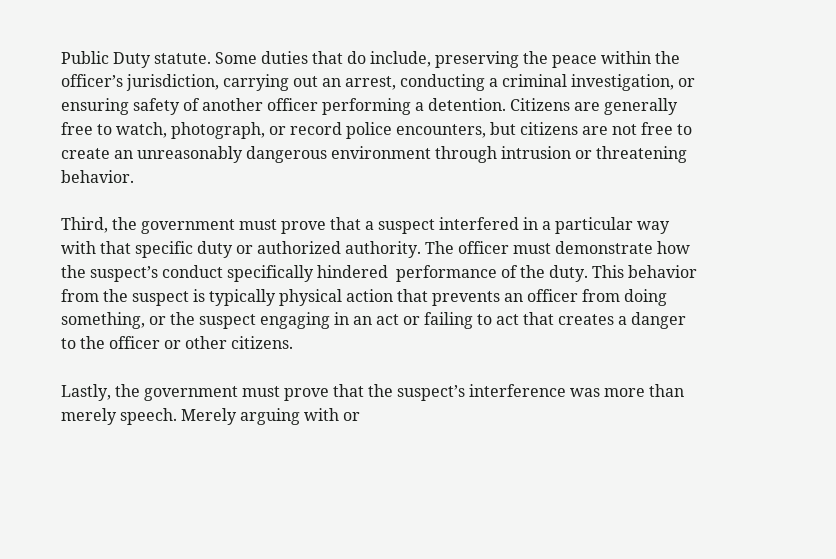Public Duty statute. Some duties that do include, preserving the peace within the officer’s jurisdiction, carrying out an arrest, conducting a criminal investigation, or ensuring safety of another officer performing a detention. Citizens are generally free to watch, photograph, or record police encounters, but citizens are not free to create an unreasonably dangerous environment through intrusion or threatening behavior.

Third, the government must prove that a suspect interfered in a particular way with that specific duty or authorized authority. The officer must demonstrate how the suspect’s conduct specifically hindered  performance of the duty. This behavior from the suspect is typically physical action that prevents an officer from doing something, or the suspect engaging in an act or failing to act that creates a danger to the officer or other citizens.

Lastly, the government must prove that the suspect’s interference was more than merely speech. Merely arguing with or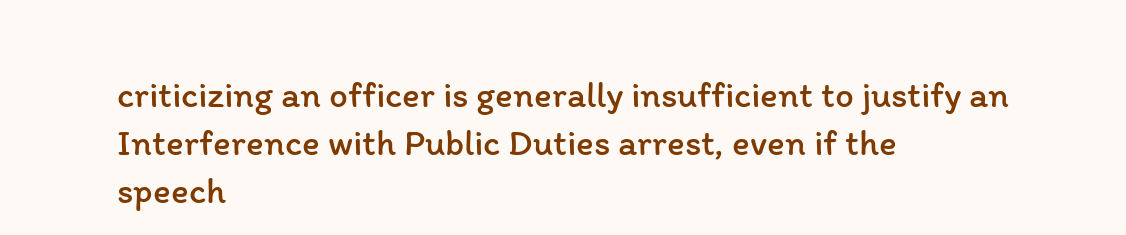criticizing an officer is generally insufficient to justify an Interference with Public Duties arrest, even if the speech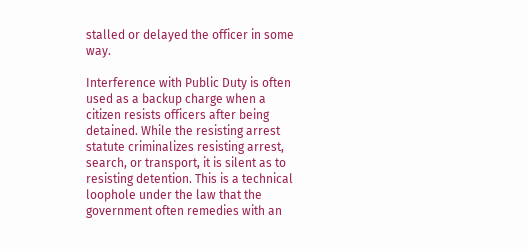stalled or delayed the officer in some way.

Interference with Public Duty is often used as a backup charge when a citizen resists officers after being detained. While the resisting arrest statute criminalizes resisting arrest, search, or transport, it is silent as to resisting detention. This is a technical loophole under the law that the government often remedies with an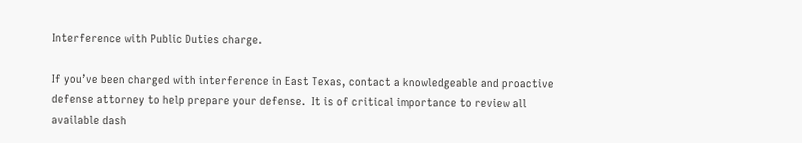Interference with Public Duties charge.

If you’ve been charged with interference in East Texas, contact a knowledgeable and proactive defense attorney to help prepare your defense.  It is of critical importance to review all available dash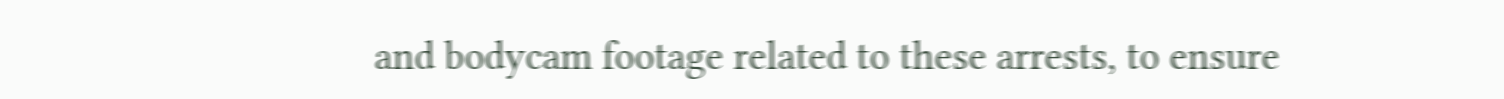and bodycam footage related to these arrests, to ensure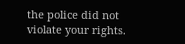the police did not violate your rights.